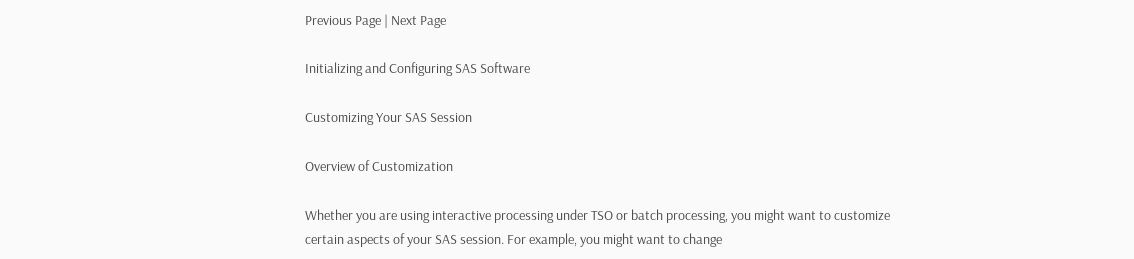Previous Page | Next Page

Initializing and Configuring SAS Software

Customizing Your SAS Session

Overview of Customization

Whether you are using interactive processing under TSO or batch processing, you might want to customize certain aspects of your SAS session. For example, you might want to change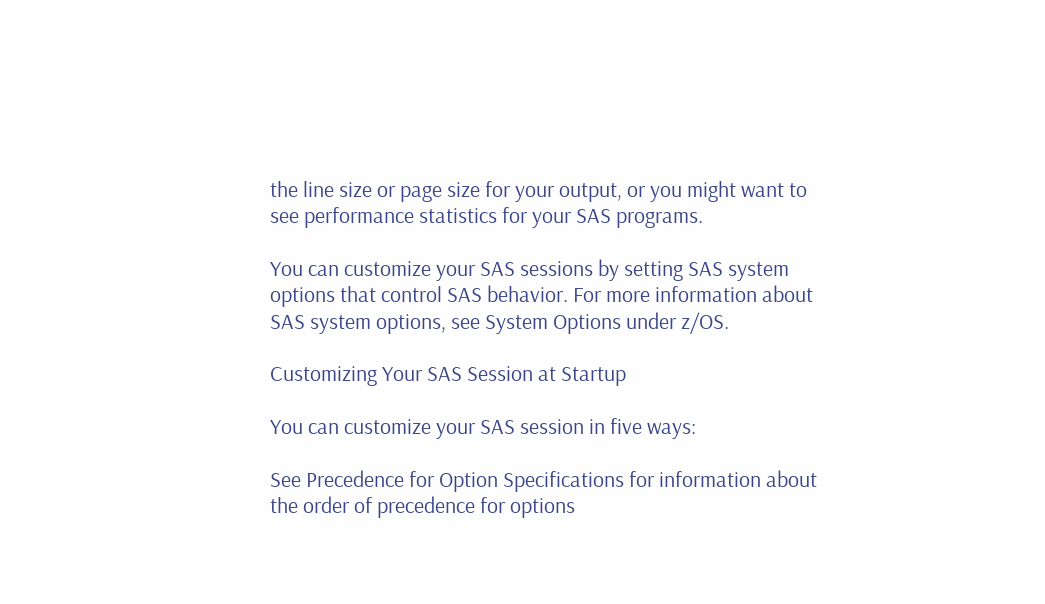the line size or page size for your output, or you might want to see performance statistics for your SAS programs.

You can customize your SAS sessions by setting SAS system options that control SAS behavior. For more information about SAS system options, see System Options under z/OS.

Customizing Your SAS Session at Startup

You can customize your SAS session in five ways:

See Precedence for Option Specifications for information about the order of precedence for options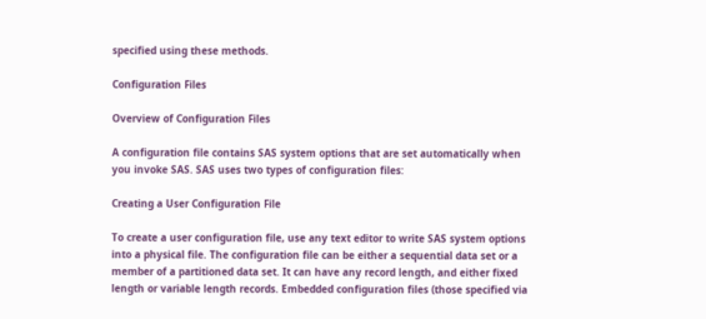specified using these methods.

Configuration Files

Overview of Configuration Files

A configuration file contains SAS system options that are set automatically when you invoke SAS. SAS uses two types of configuration files:

Creating a User Configuration File

To create a user configuration file, use any text editor to write SAS system options into a physical file. The configuration file can be either a sequential data set or a member of a partitioned data set. It can have any record length, and either fixed length or variable length records. Embedded configuration files (those specified via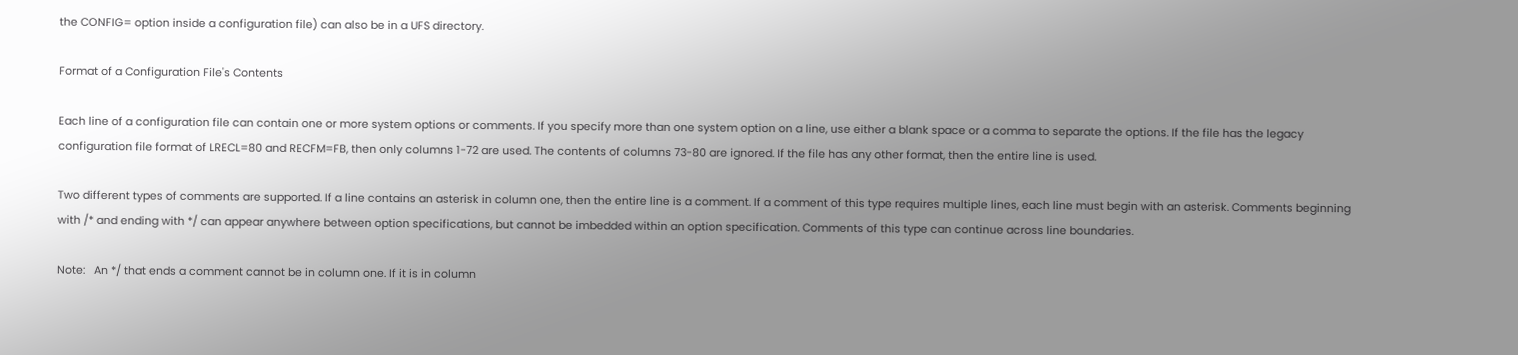the CONFIG= option inside a configuration file) can also be in a UFS directory.

Format of a Configuration File's Contents

Each line of a configuration file can contain one or more system options or comments. If you specify more than one system option on a line, use either a blank space or a comma to separate the options. If the file has the legacy configuration file format of LRECL=80 and RECFM=FB, then only columns 1-72 are used. The contents of columns 73-80 are ignored. If the file has any other format, then the entire line is used.

Two different types of comments are supported. If a line contains an asterisk in column one, then the entire line is a comment. If a comment of this type requires multiple lines, each line must begin with an asterisk. Comments beginning with /* and ending with */ can appear anywhere between option specifications, but cannot be imbedded within an option specification. Comments of this type can continue across line boundaries.

Note:   An */ that ends a comment cannot be in column one. If it is in column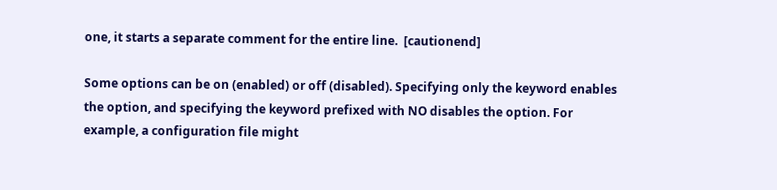one, it starts a separate comment for the entire line.  [cautionend]

Some options can be on (enabled) or off (disabled). Specifying only the keyword enables the option, and specifying the keyword prefixed with NO disables the option. For example, a configuration file might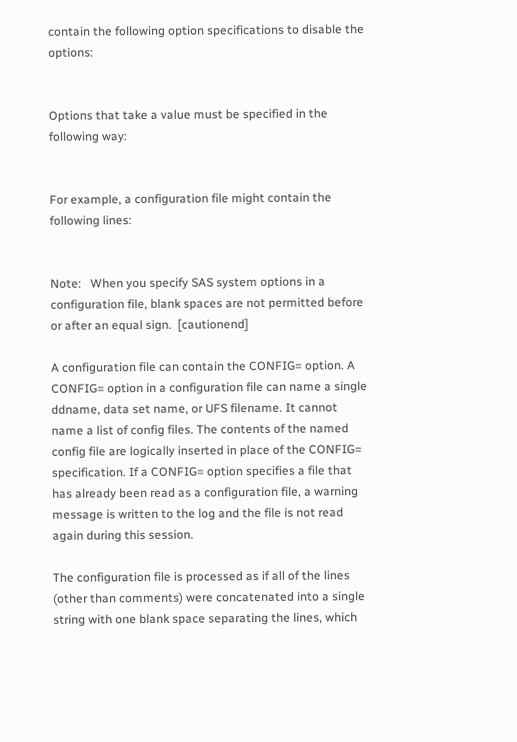contain the following option specifications to disable the options:


Options that take a value must be specified in the following way:


For example, a configuration file might contain the following lines:


Note:   When you specify SAS system options in a configuration file, blank spaces are not permitted before or after an equal sign.  [cautionend]

A configuration file can contain the CONFIG= option. A CONFIG= option in a configuration file can name a single ddname, data set name, or UFS filename. It cannot name a list of config files. The contents of the named config file are logically inserted in place of the CONFIG= specification. If a CONFIG= option specifies a file that has already been read as a configuration file, a warning message is written to the log and the file is not read again during this session.

The configuration file is processed as if all of the lines (other than comments) were concatenated into a single string with one blank space separating the lines, which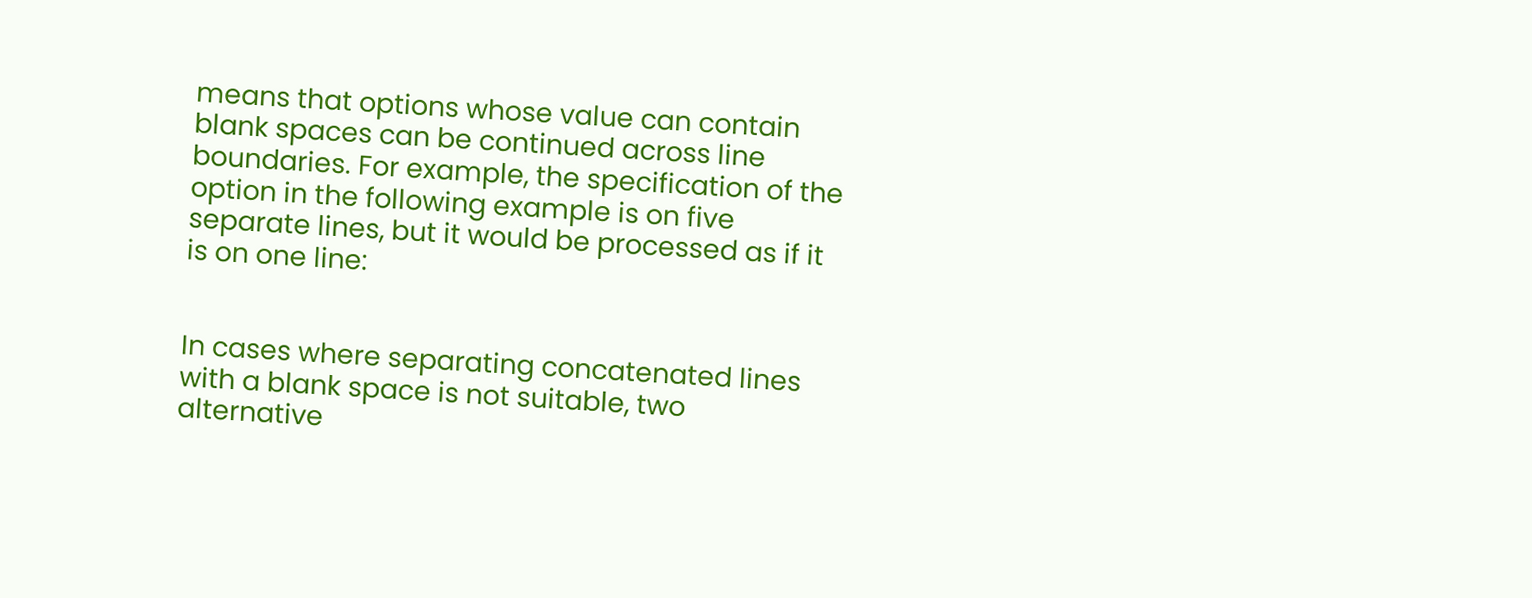means that options whose value can contain blank spaces can be continued across line boundaries. For example, the specification of the option in the following example is on five separate lines, but it would be processed as if it is on one line:


In cases where separating concatenated lines with a blank space is not suitable, two alternative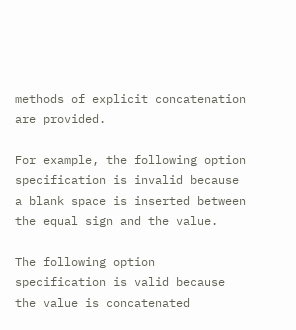methods of explicit concatenation are provided.

For example, the following option specification is invalid because a blank space is inserted between the equal sign and the value.

The following option specification is valid because the value is concatenated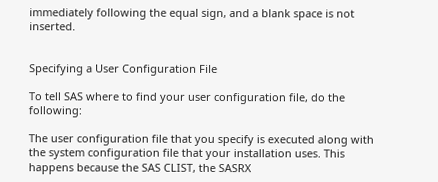immediately following the equal sign, and a blank space is not inserted.


Specifying a User Configuration File

To tell SAS where to find your user configuration file, do the following:

The user configuration file that you specify is executed along with the system configuration file that your installation uses. This happens because the SAS CLIST, the SASRX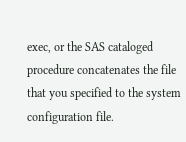exec, or the SAS cataloged procedure concatenates the file that you specified to the system configuration file.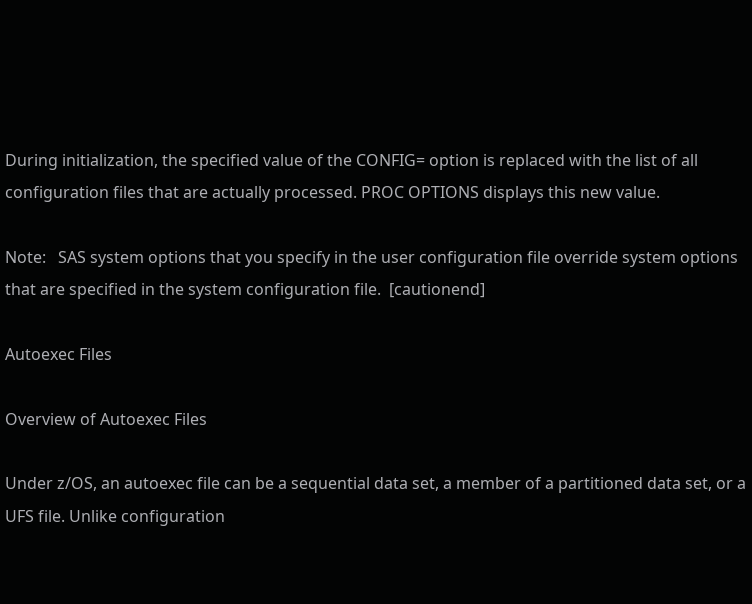During initialization, the specified value of the CONFIG= option is replaced with the list of all configuration files that are actually processed. PROC OPTIONS displays this new value.

Note:   SAS system options that you specify in the user configuration file override system options that are specified in the system configuration file.  [cautionend]

Autoexec Files

Overview of Autoexec Files

Under z/OS, an autoexec file can be a sequential data set, a member of a partitioned data set, or a UFS file. Unlike configuration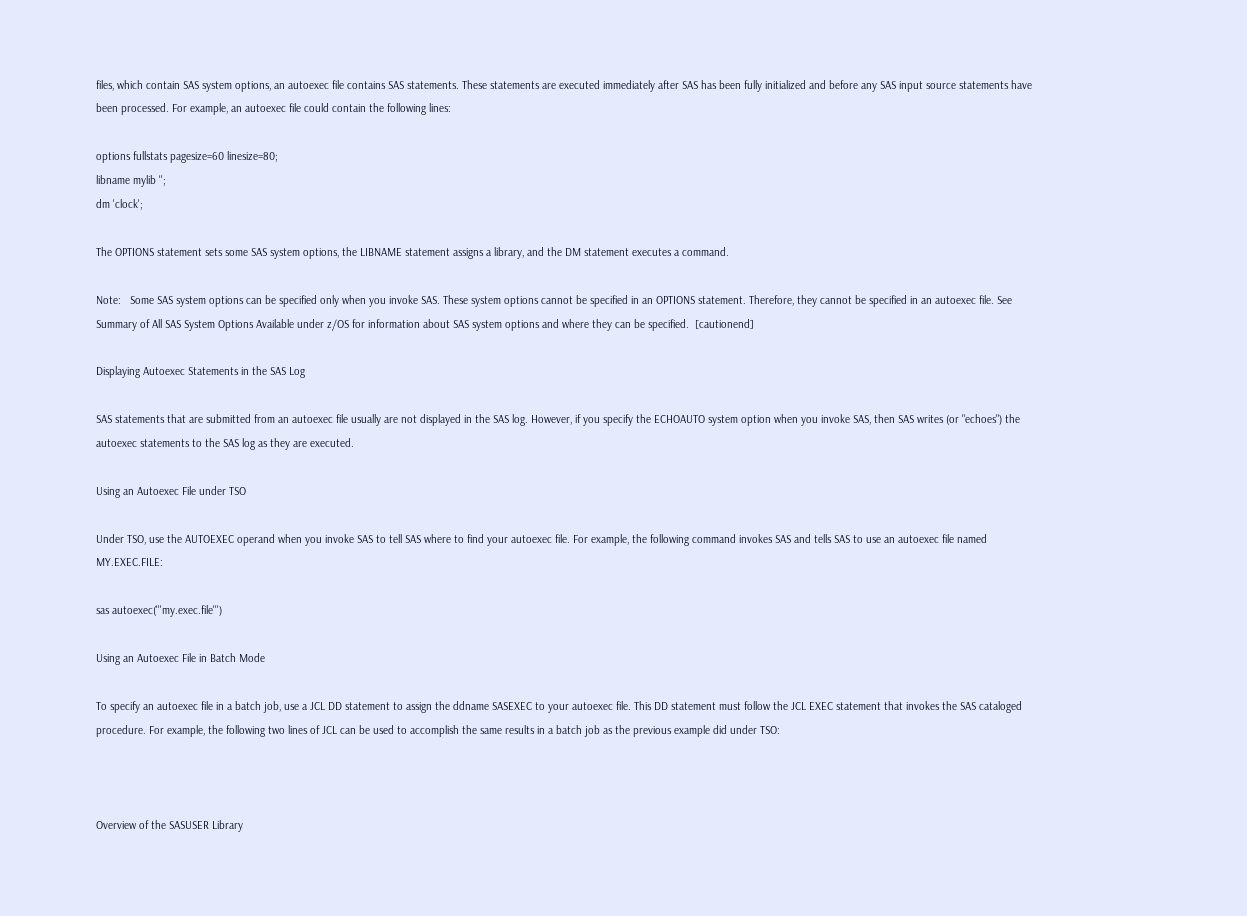files, which contain SAS system options, an autoexec file contains SAS statements. These statements are executed immediately after SAS has been fully initialized and before any SAS input source statements have been processed. For example, an autoexec file could contain the following lines:

options fullstats pagesize=60 linesize=80;
libname mylib '';
dm 'clock';

The OPTIONS statement sets some SAS system options, the LIBNAME statement assigns a library, and the DM statement executes a command.

Note:   Some SAS system options can be specified only when you invoke SAS. These system options cannot be specified in an OPTIONS statement. Therefore, they cannot be specified in an autoexec file. See Summary of All SAS System Options Available under z/OS for information about SAS system options and where they can be specified.  [cautionend]

Displaying Autoexec Statements in the SAS Log

SAS statements that are submitted from an autoexec file usually are not displayed in the SAS log. However, if you specify the ECHOAUTO system option when you invoke SAS, then SAS writes (or "echoes") the autoexec statements to the SAS log as they are executed.

Using an Autoexec File under TSO

Under TSO, use the AUTOEXEC operand when you invoke SAS to tell SAS where to find your autoexec file. For example, the following command invokes SAS and tells SAS to use an autoexec file named MY.EXEC.FILE:

sas autoexec('''my.exec.file''')

Using an Autoexec File in Batch Mode

To specify an autoexec file in a batch job, use a JCL DD statement to assign the ddname SASEXEC to your autoexec file. This DD statement must follow the JCL EXEC statement that invokes the SAS cataloged procedure. For example, the following two lines of JCL can be used to accomplish the same results in a batch job as the previous example did under TSO:



Overview of the SASUSER Library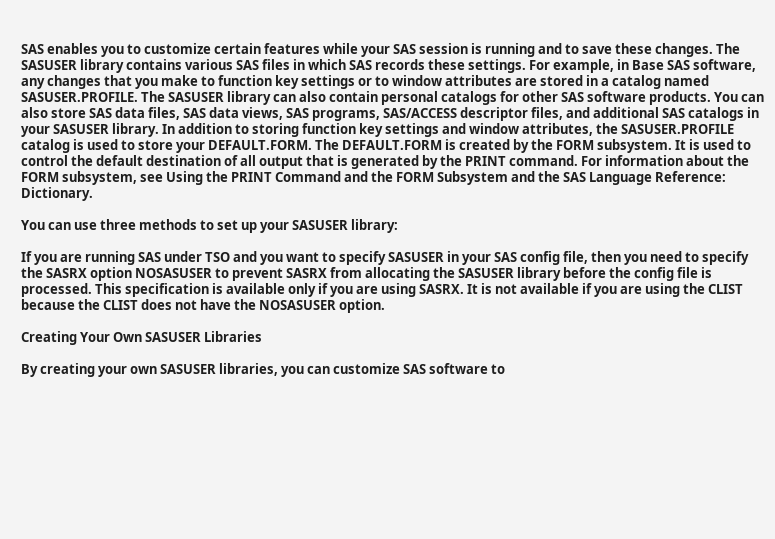SAS enables you to customize certain features while your SAS session is running and to save these changes. The SASUSER library contains various SAS files in which SAS records these settings. For example, in Base SAS software, any changes that you make to function key settings or to window attributes are stored in a catalog named SASUSER.PROFILE. The SASUSER library can also contain personal catalogs for other SAS software products. You can also store SAS data files, SAS data views, SAS programs, SAS/ACCESS descriptor files, and additional SAS catalogs in your SASUSER library. In addition to storing function key settings and window attributes, the SASUSER.PROFILE catalog is used to store your DEFAULT.FORM. The DEFAULT.FORM is created by the FORM subsystem. It is used to control the default destination of all output that is generated by the PRINT command. For information about the FORM subsystem, see Using the PRINT Command and the FORM Subsystem and the SAS Language Reference: Dictionary.

You can use three methods to set up your SASUSER library:

If you are running SAS under TSO and you want to specify SASUSER in your SAS config file, then you need to specify the SASRX option NOSASUSER to prevent SASRX from allocating the SASUSER library before the config file is processed. This specification is available only if you are using SASRX. It is not available if you are using the CLIST because the CLIST does not have the NOSASUSER option.

Creating Your Own SASUSER Libraries

By creating your own SASUSER libraries, you can customize SAS software to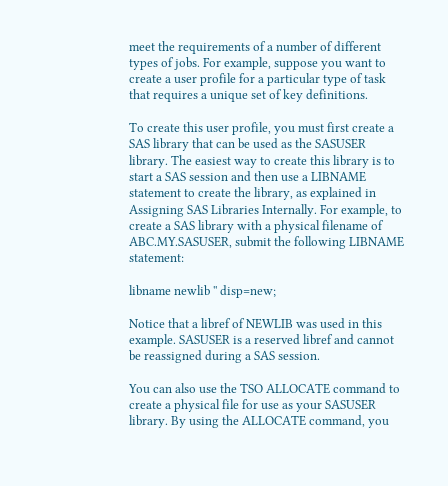meet the requirements of a number of different types of jobs. For example, suppose you want to create a user profile for a particular type of task that requires a unique set of key definitions.

To create this user profile, you must first create a SAS library that can be used as the SASUSER library. The easiest way to create this library is to start a SAS session and then use a LIBNAME statement to create the library, as explained in Assigning SAS Libraries Internally. For example, to create a SAS library with a physical filename of ABC.MY.SASUSER, submit the following LIBNAME statement:

libname newlib '' disp=new;

Notice that a libref of NEWLIB was used in this example. SASUSER is a reserved libref and cannot be reassigned during a SAS session.

You can also use the TSO ALLOCATE command to create a physical file for use as your SASUSER library. By using the ALLOCATE command, you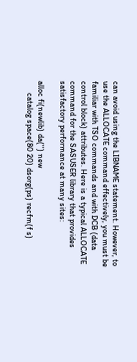can avoid using the LIBNAME statement. However, to use the ALLOCATE command effectively, you must be familiar with TSO commands and with DCB (data control block) attributes. Here is a typical ALLOCATE command for the SASUSER library that provides satisfactory performance at many sites:

alloc fi(newlib) da('') new
      catalog space(80 20) dsorg(ps) recfm(f s)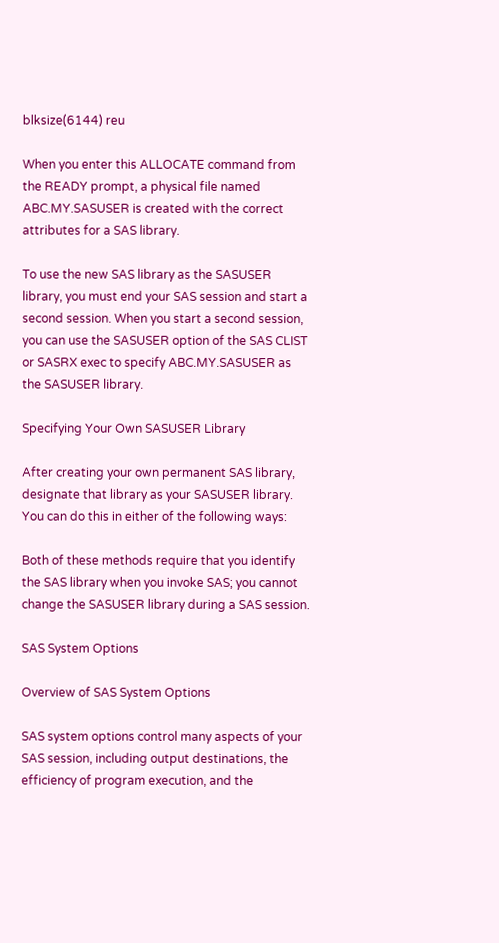blksize(6144) reu

When you enter this ALLOCATE command from the READY prompt, a physical file named ABC.MY.SASUSER is created with the correct attributes for a SAS library.

To use the new SAS library as the SASUSER library, you must end your SAS session and start a second session. When you start a second session, you can use the SASUSER option of the SAS CLIST or SASRX exec to specify ABC.MY.SASUSER as the SASUSER library.

Specifying Your Own SASUSER Library

After creating your own permanent SAS library, designate that library as your SASUSER library. You can do this in either of the following ways:

Both of these methods require that you identify the SAS library when you invoke SAS; you cannot change the SASUSER library during a SAS session.

SAS System Options

Overview of SAS System Options

SAS system options control many aspects of your SAS session, including output destinations, the efficiency of program execution, and the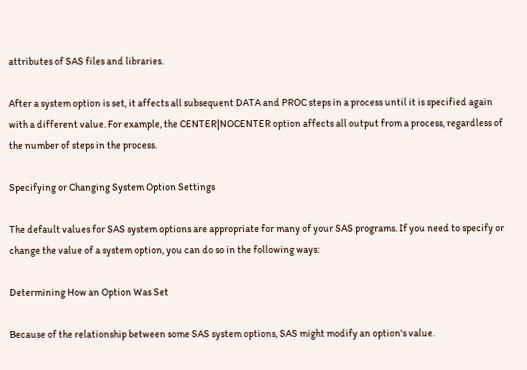attributes of SAS files and libraries.

After a system option is set, it affects all subsequent DATA and PROC steps in a process until it is specified again with a different value. For example, the CENTER|NOCENTER option affects all output from a process, regardless of the number of steps in the process.

Specifying or Changing System Option Settings

The default values for SAS system options are appropriate for many of your SAS programs. If you need to specify or change the value of a system option, you can do so in the following ways:

Determining How an Option Was Set

Because of the relationship between some SAS system options, SAS might modify an option's value.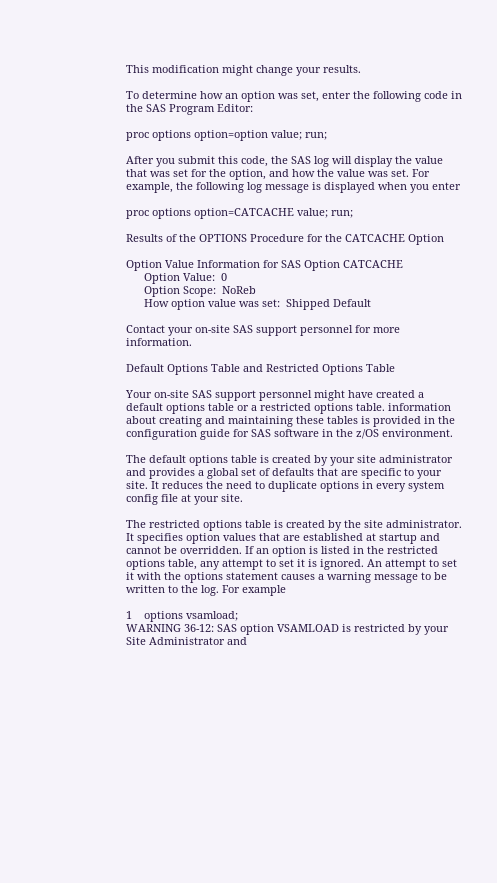This modification might change your results.

To determine how an option was set, enter the following code in the SAS Program Editor:

proc options option=option value; run;

After you submit this code, the SAS log will display the value that was set for the option, and how the value was set. For example, the following log message is displayed when you enter

proc options option=CATCACHE value; run;

Results of the OPTIONS Procedure for the CATCACHE Option

Option Value Information for SAS Option CATCACHE
      Option Value:  0
      Option Scope:  NoReb
      How option value was set:  Shipped Default

Contact your on-site SAS support personnel for more information.

Default Options Table and Restricted Options Table

Your on-site SAS support personnel might have created a default options table or a restricted options table. information about creating and maintaining these tables is provided in the configuration guide for SAS software in the z/OS environment.

The default options table is created by your site administrator and provides a global set of defaults that are specific to your site. It reduces the need to duplicate options in every system config file at your site.

The restricted options table is created by the site administrator. It specifies option values that are established at startup and cannot be overridden. If an option is listed in the restricted options table, any attempt to set it is ignored. An attempt to set it with the options statement causes a warning message to be written to the log. For example

1    options vsamload;
WARNING 36-12: SAS option VSAMLOAD is restricted by your Site Administrator and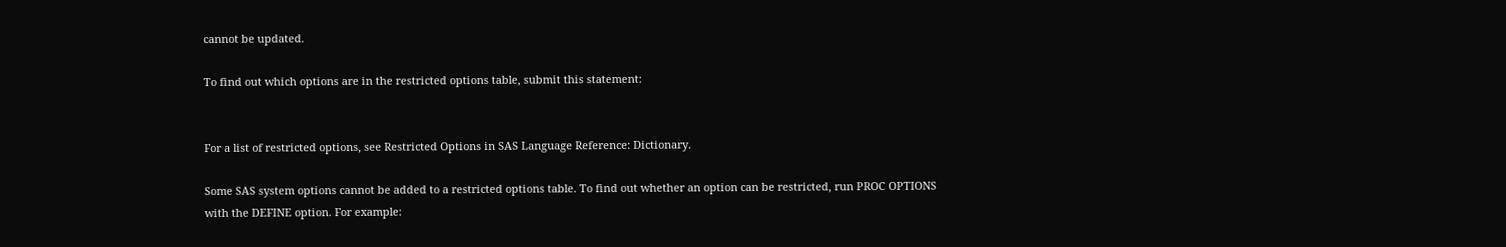cannot be updated.

To find out which options are in the restricted options table, submit this statement:


For a list of restricted options, see Restricted Options in SAS Language Reference: Dictionary.

Some SAS system options cannot be added to a restricted options table. To find out whether an option can be restricted, run PROC OPTIONS with the DEFINE option. For example: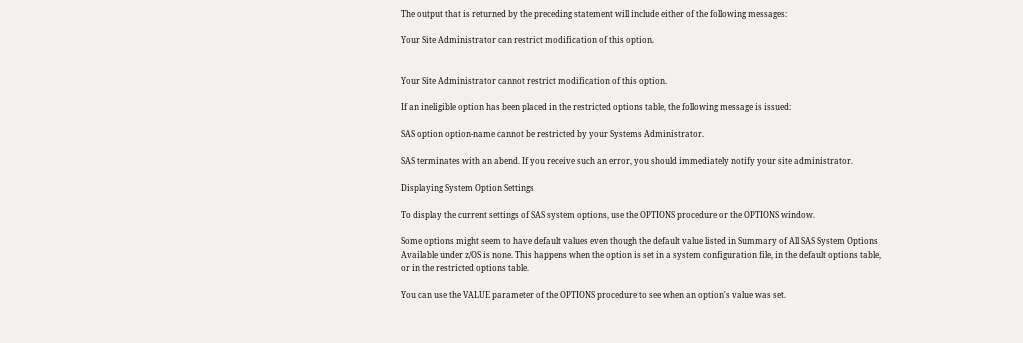The output that is returned by the preceding statement will include either of the following messages:

Your Site Administrator can restrict modification of this option.


Your Site Administrator cannot restrict modification of this option.

If an ineligible option has been placed in the restricted options table, the following message is issued:

SAS option option-name cannot be restricted by your Systems Administrator.

SAS terminates with an abend. If you receive such an error, you should immediately notify your site administrator.

Displaying System Option Settings

To display the current settings of SAS system options, use the OPTIONS procedure or the OPTIONS window.

Some options might seem to have default values even though the default value listed in Summary of All SAS System Options Available under z/OS is none. This happens when the option is set in a system configuration file, in the default options table, or in the restricted options table.

You can use the VALUE parameter of the OPTIONS procedure to see when an option's value was set.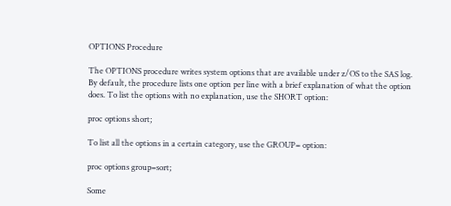OPTIONS Procedure

The OPTIONS procedure writes system options that are available under z/OS to the SAS log. By default, the procedure lists one option per line with a brief explanation of what the option does. To list the options with no explanation, use the SHORT option:

proc options short;

To list all the options in a certain category, use the GROUP= option:

proc options group=sort;

Some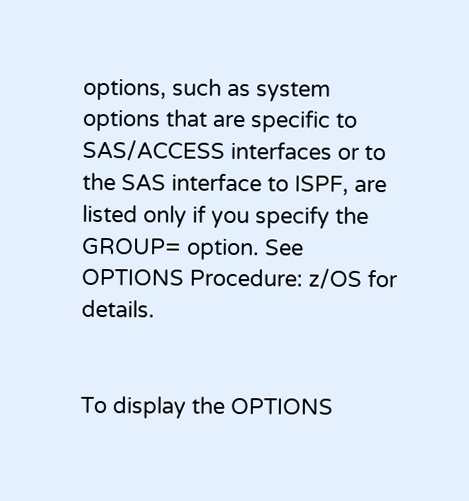options, such as system options that are specific to SAS/ACCESS interfaces or to the SAS interface to ISPF, are listed only if you specify the GROUP= option. See OPTIONS Procedure: z/OS for details.


To display the OPTIONS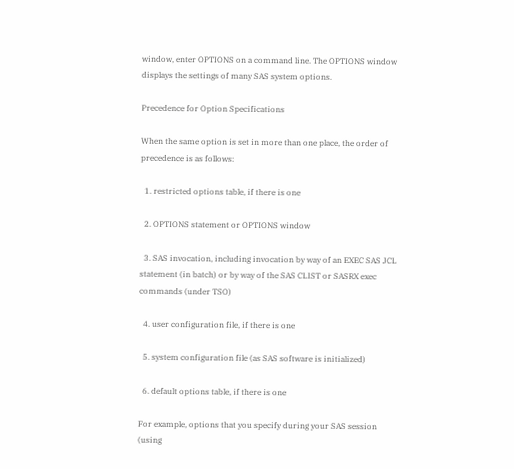window, enter OPTIONS on a command line. The OPTIONS window displays the settings of many SAS system options.

Precedence for Option Specifications

When the same option is set in more than one place, the order of precedence is as follows:

  1. restricted options table, if there is one

  2. OPTIONS statement or OPTIONS window

  3. SAS invocation, including invocation by way of an EXEC SAS JCL statement (in batch) or by way of the SAS CLIST or SASRX exec commands (under TSO)

  4. user configuration file, if there is one

  5. system configuration file (as SAS software is initialized)

  6. default options table, if there is one

For example, options that you specify during your SAS session (using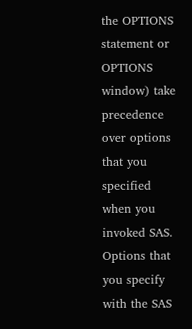the OPTIONS statement or OPTIONS window) take precedence over options that you specified when you invoked SAS. Options that you specify with the SAS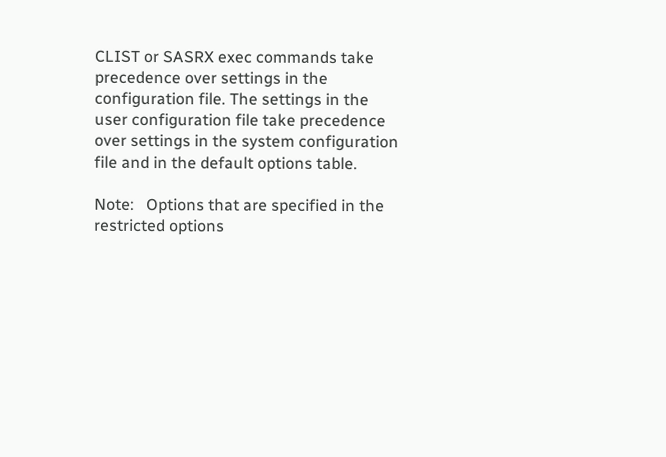CLIST or SASRX exec commands take precedence over settings in the configuration file. The settings in the user configuration file take precedence over settings in the system configuration file and in the default options table.

Note:   Options that are specified in the restricted options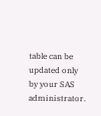table can be updated only by your SAS administrator.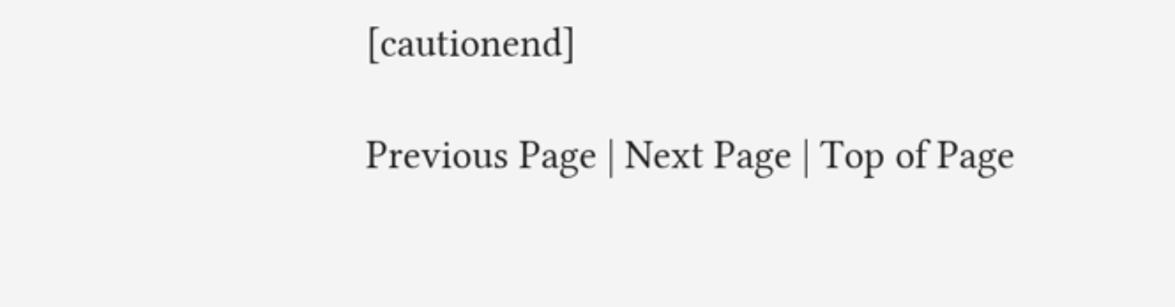[cautionend]

Previous Page | Next Page | Top of Page